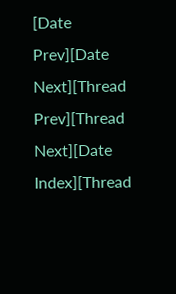[Date Prev][Date Next][Thread Prev][Thread Next][Date Index][Thread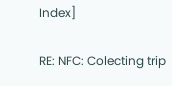Index]

RE: NFC: Colecting trip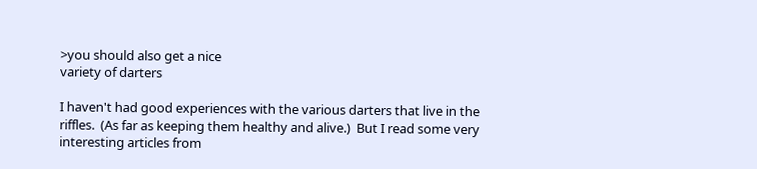>you should also get a nice
variety of darters

I haven't had good experiences with the various darters that live in the
riffles.  (As far as keeping them healthy and alive.)  But I read some very
interesting articles from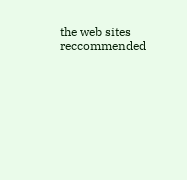the web sites reccommended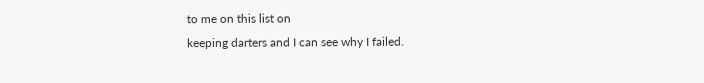to me on this list on
keeping darters and I can see why I failed.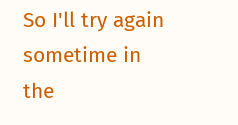So I'll try again sometime in the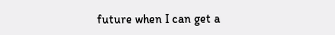future when I can get a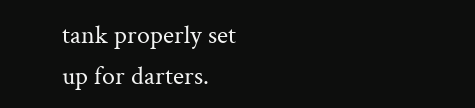tank properly set
up for darters.